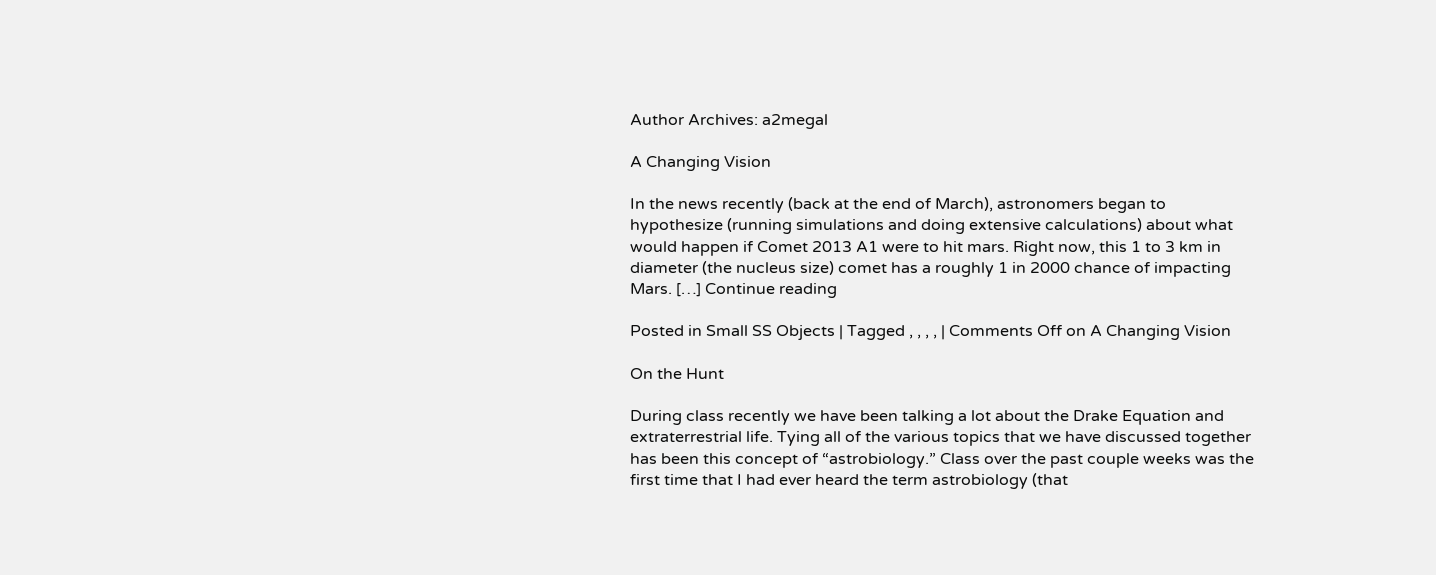Author Archives: a2megal

A Changing Vision

In the news recently (back at the end of March), astronomers began to hypothesize (running simulations and doing extensive calculations) about what would happen if Comet 2013 A1 were to hit mars. Right now, this 1 to 3 km in diameter (the nucleus size) comet has a roughly 1 in 2000 chance of impacting Mars. […] Continue reading

Posted in Small SS Objects | Tagged , , , , | Comments Off on A Changing Vision

On the Hunt

During class recently we have been talking a lot about the Drake Equation and extraterrestrial life. Tying all of the various topics that we have discussed together has been this concept of “astrobiology.” Class over the past couple weeks was the first time that I had ever heard the term astrobiology (that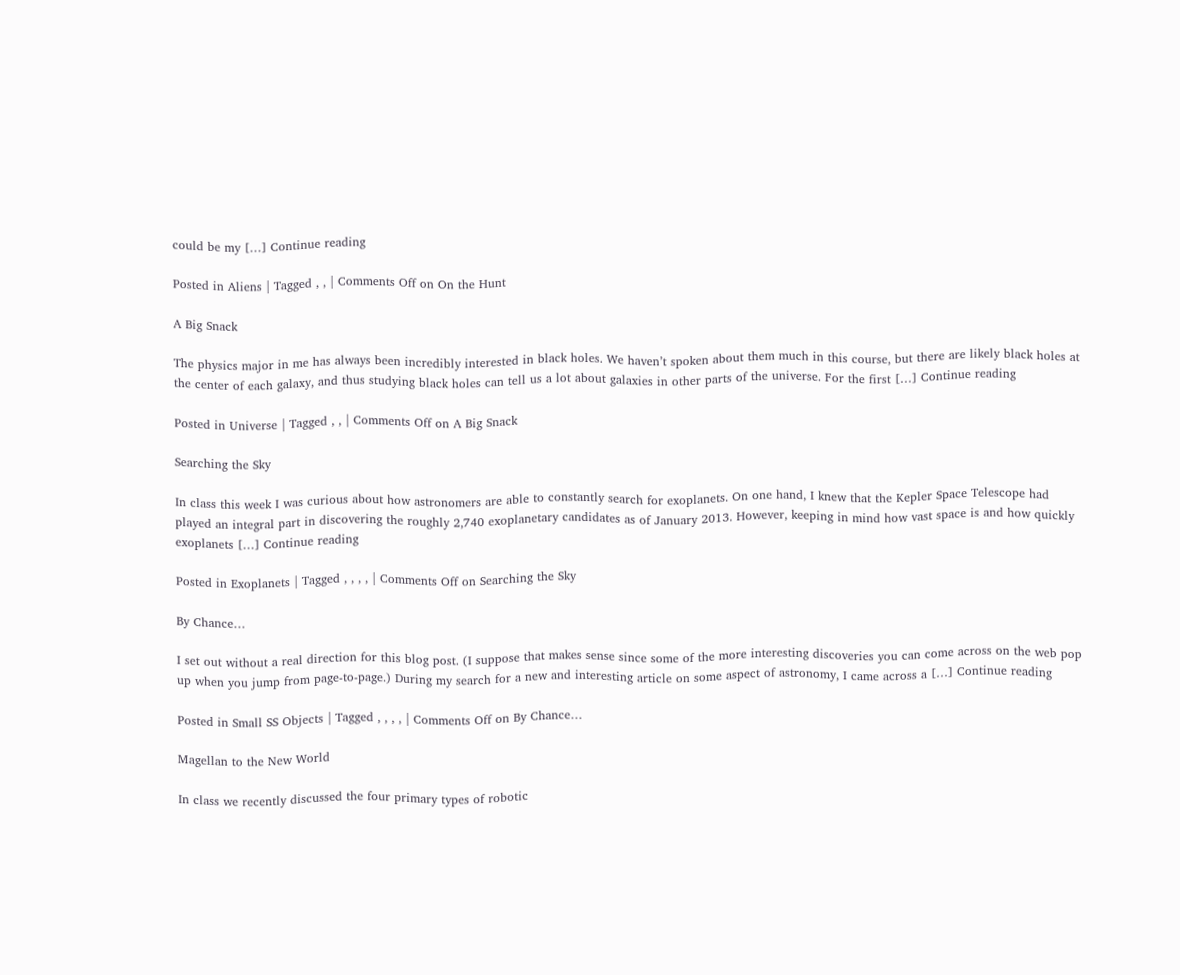could be my […] Continue reading

Posted in Aliens | Tagged , , | Comments Off on On the Hunt

A Big Snack

The physics major in me has always been incredibly interested in black holes. We haven’t spoken about them much in this course, but there are likely black holes at the center of each galaxy, and thus studying black holes can tell us a lot about galaxies in other parts of the universe. For the first […] Continue reading

Posted in Universe | Tagged , , | Comments Off on A Big Snack

Searching the Sky

In class this week I was curious about how astronomers are able to constantly search for exoplanets. On one hand, I knew that the Kepler Space Telescope had played an integral part in discovering the roughly 2,740 exoplanetary candidates as of January 2013. However, keeping in mind how vast space is and how quickly exoplanets […] Continue reading

Posted in Exoplanets | Tagged , , , , | Comments Off on Searching the Sky

By Chance…

I set out without a real direction for this blog post. (I suppose that makes sense since some of the more interesting discoveries you can come across on the web pop up when you jump from page-to-page.) During my search for a new and interesting article on some aspect of astronomy, I came across a […] Continue reading

Posted in Small SS Objects | Tagged , , , , | Comments Off on By Chance…

Magellan to the New World

In class we recently discussed the four primary types of robotic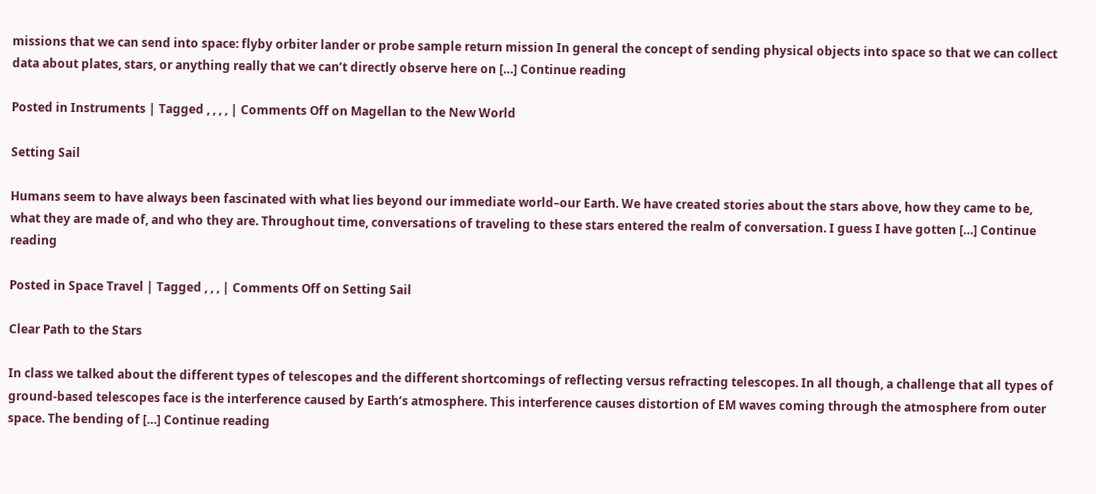missions that we can send into space: flyby orbiter lander or probe sample return mission In general the concept of sending physical objects into space so that we can collect data about plates, stars, or anything really that we can’t directly observe here on […] Continue reading

Posted in Instruments | Tagged , , , , | Comments Off on Magellan to the New World

Setting Sail

Humans seem to have always been fascinated with what lies beyond our immediate world–our Earth. We have created stories about the stars above, how they came to be, what they are made of, and who they are. Throughout time, conversations of traveling to these stars entered the realm of conversation. I guess I have gotten […] Continue reading

Posted in Space Travel | Tagged , , , | Comments Off on Setting Sail

Clear Path to the Stars

In class we talked about the different types of telescopes and the different shortcomings of reflecting versus refracting telescopes. In all though, a challenge that all types of ground-based telescopes face is the interference caused by Earth’s atmosphere. This interference causes distortion of EM waves coming through the atmosphere from outer space. The bending of […] Continue reading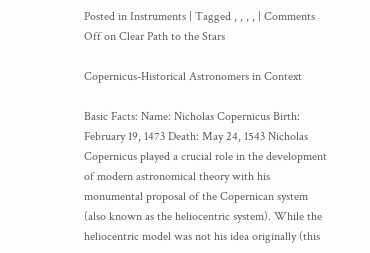Posted in Instruments | Tagged , , , , | Comments Off on Clear Path to the Stars

Copernicus-Historical Astronomers in Context

Basic Facts: Name: Nicholas Copernicus Birth: February 19, 1473 Death: May 24, 1543 Nicholas Copernicus played a crucial role in the development of modern astronomical theory with his monumental proposal of the Copernican system (also known as the heliocentric system). While the heliocentric model was not his idea originally (this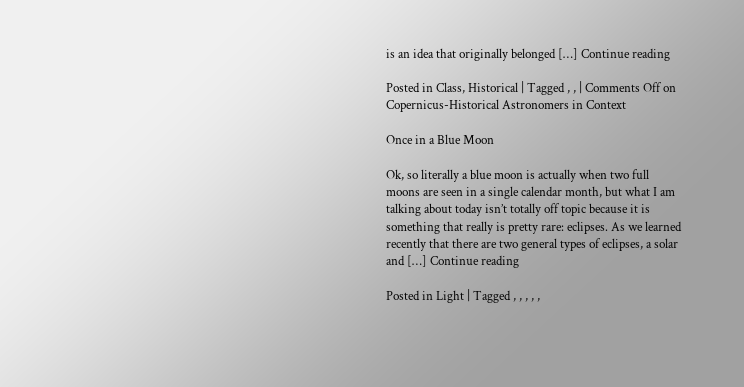is an idea that originally belonged […] Continue reading

Posted in Class, Historical | Tagged , , | Comments Off on Copernicus-Historical Astronomers in Context

Once in a Blue Moon

Ok, so literally a blue moon is actually when two full moons are seen in a single calendar month, but what I am talking about today isn’t totally off topic because it is something that really is pretty rare: eclipses. As we learned recently that there are two general types of eclipses, a solar and […] Continue reading

Posted in Light | Tagged , , , , ,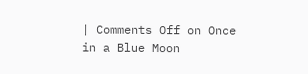| Comments Off on Once in a Blue Moon